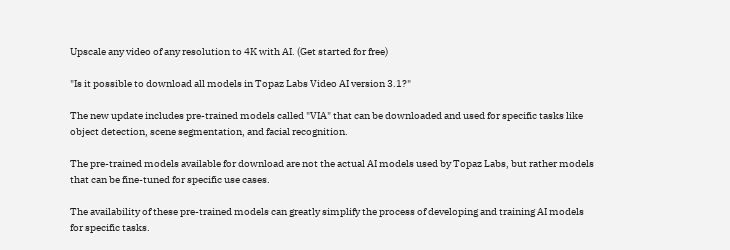Upscale any video of any resolution to 4K with AI. (Get started for free)

"Is it possible to download all models in Topaz Labs Video AI version 3.1?"

The new update includes pre-trained models called "VIA" that can be downloaded and used for specific tasks like object detection, scene segmentation, and facial recognition.

The pre-trained models available for download are not the actual AI models used by Topaz Labs, but rather models that can be fine-tuned for specific use cases.

The availability of these pre-trained models can greatly simplify the process of developing and training AI models for specific tasks.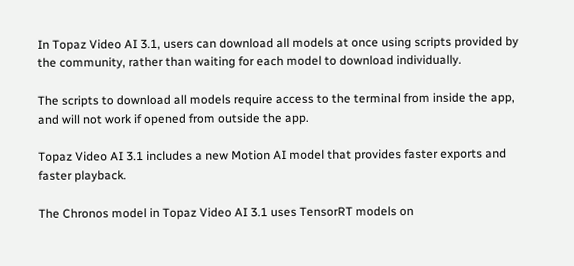In Topaz Video AI 3.1, users can download all models at once using scripts provided by the community, rather than waiting for each model to download individually.

The scripts to download all models require access to the terminal from inside the app, and will not work if opened from outside the app.

Topaz Video AI 3.1 includes a new Motion AI model that provides faster exports and faster playback.

The Chronos model in Topaz Video AI 3.1 uses TensorRT models on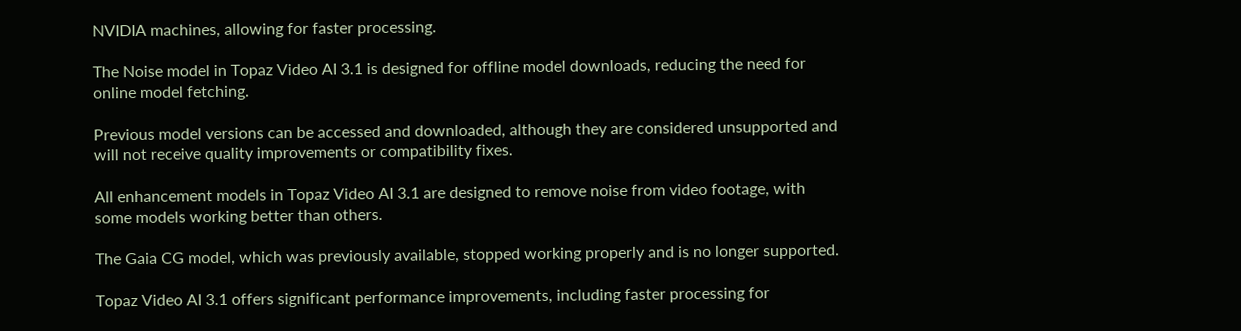NVIDIA machines, allowing for faster processing.

The Noise model in Topaz Video AI 3.1 is designed for offline model downloads, reducing the need for online model fetching.

Previous model versions can be accessed and downloaded, although they are considered unsupported and will not receive quality improvements or compatibility fixes.

All enhancement models in Topaz Video AI 3.1 are designed to remove noise from video footage, with some models working better than others.

The Gaia CG model, which was previously available, stopped working properly and is no longer supported.

Topaz Video AI 3.1 offers significant performance improvements, including faster processing for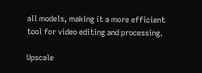all models, making it a more efficient tool for video editing and processing.

Upscale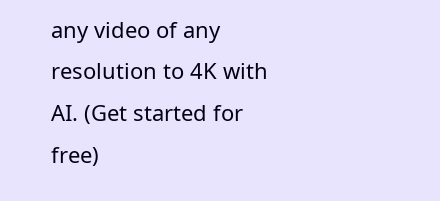any video of any resolution to 4K with AI. (Get started for free)